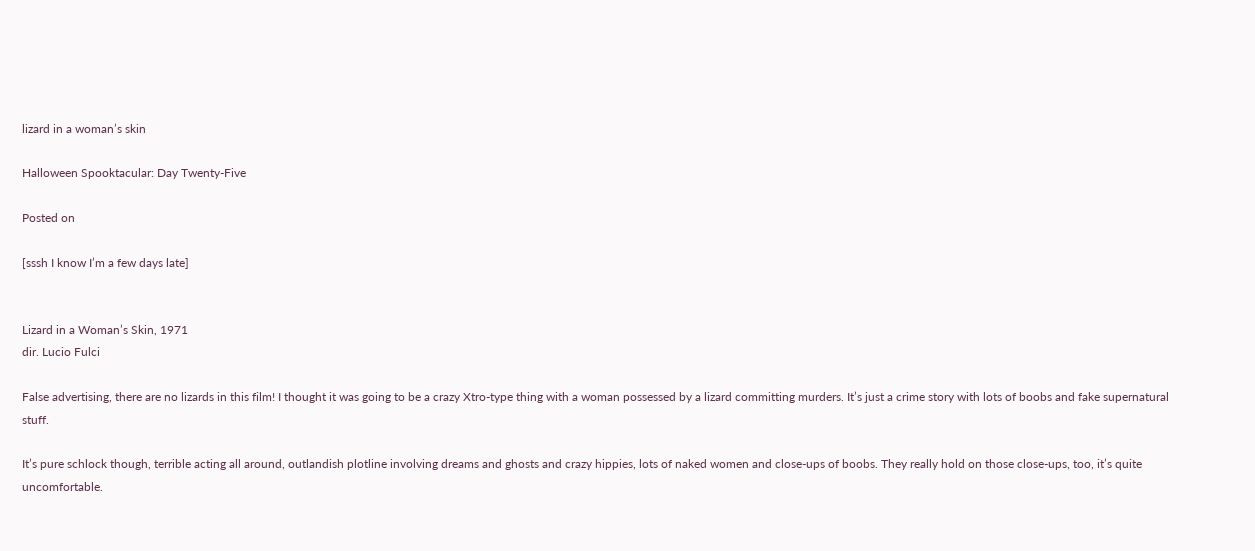lizard in a woman’s skin

Halloween Spooktacular: Day Twenty-Five

Posted on

[sssh I know I’m a few days late]


Lizard in a Woman’s Skin, 1971
dir. Lucio Fulci

False advertising, there are no lizards in this film! I thought it was going to be a crazy Xtro-type thing with a woman possessed by a lizard committing murders. It’s just a crime story with lots of boobs and fake supernatural stuff.

It’s pure schlock though, terrible acting all around, outlandish plotline involving dreams and ghosts and crazy hippies, lots of naked women and close-ups of boobs. They really hold on those close-ups, too, it’s quite uncomfortable.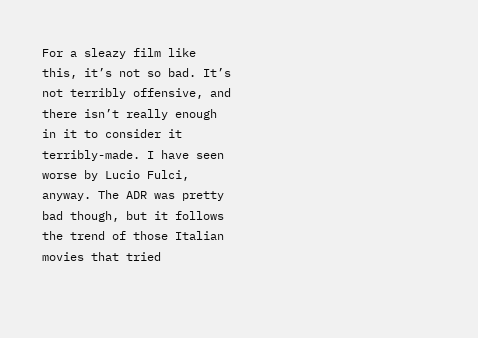For a sleazy film like this, it’s not so bad. It’s not terribly offensive, and there isn’t really enough in it to consider it terribly-made. I have seen worse by Lucio Fulci, anyway. The ADR was pretty bad though, but it follows the trend of those Italian movies that tried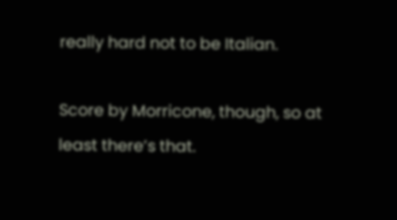really hard not to be Italian.

Score by Morricone, though, so at least there’s that.